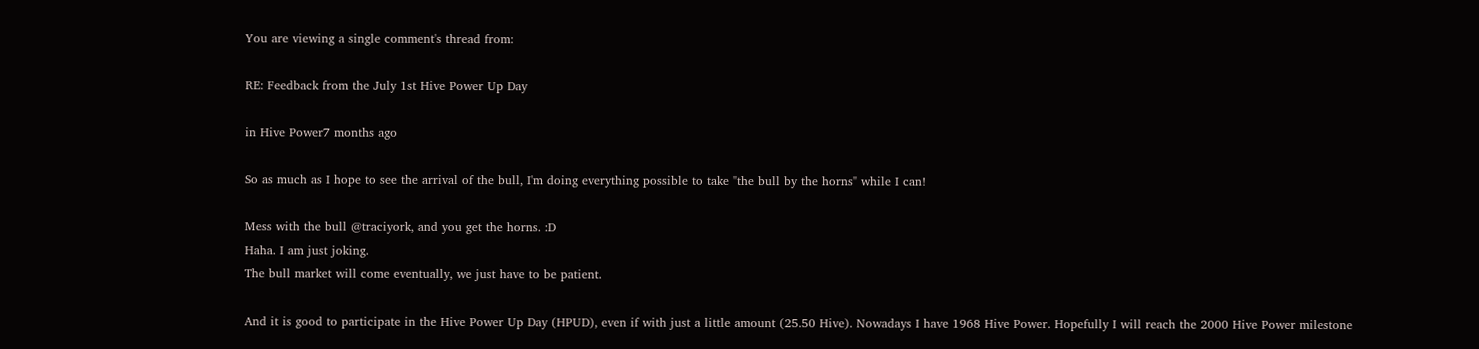You are viewing a single comment's thread from:

RE: Feedback from the July 1st Hive Power Up Day

in Hive Power7 months ago

So as much as I hope to see the arrival of the bull, I'm doing everything possible to take "the bull by the horns" while I can!

Mess with the bull @traciyork, and you get the horns. :D
Haha. I am just joking.
The bull market will come eventually, we just have to be patient.

And it is good to participate in the Hive Power Up Day (HPUD), even if with just a little amount (25.50 Hive). Nowadays I have 1968 Hive Power. Hopefully I will reach the 2000 Hive Power milestone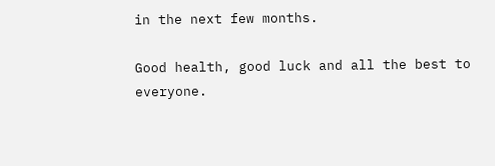in the next few months.

Good health, good luck and all the best to everyone.